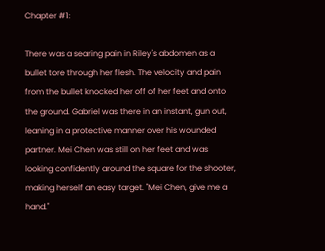Chapter #1:

There was a searing pain in Riley's abdomen as a bullet tore through her flesh. The velocity and pain from the bullet knocked her off of her feet and onto the ground. Gabriel was there in an instant, gun out, leaning in a protective manner over his wounded partner. Mei Chen was still on her feet and was looking confidently around the square for the shooter, making herself an easy target. "Mei Chen, give me a hand."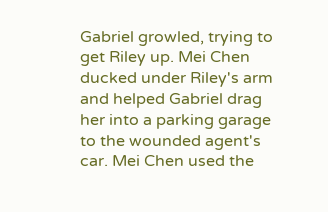Gabriel growled, trying to get Riley up. Mei Chen ducked under Riley's arm and helped Gabriel drag her into a parking garage to the wounded agent's car. Mei Chen used the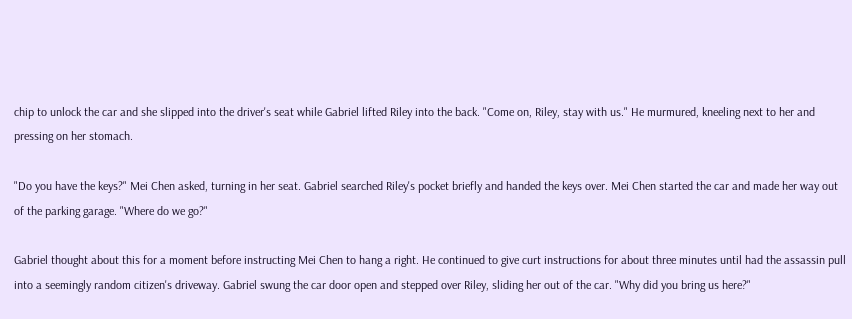chip to unlock the car and she slipped into the driver's seat while Gabriel lifted Riley into the back. "Come on, Riley, stay with us." He murmured, kneeling next to her and pressing on her stomach.

"Do you have the keys?" Mei Chen asked, turning in her seat. Gabriel searched Riley's pocket briefly and handed the keys over. Mei Chen started the car and made her way out of the parking garage. "Where do we go?"

Gabriel thought about this for a moment before instructing Mei Chen to hang a right. He continued to give curt instructions for about three minutes until had the assassin pull into a seemingly random citizen's driveway. Gabriel swung the car door open and stepped over Riley, sliding her out of the car. "Why did you bring us here?"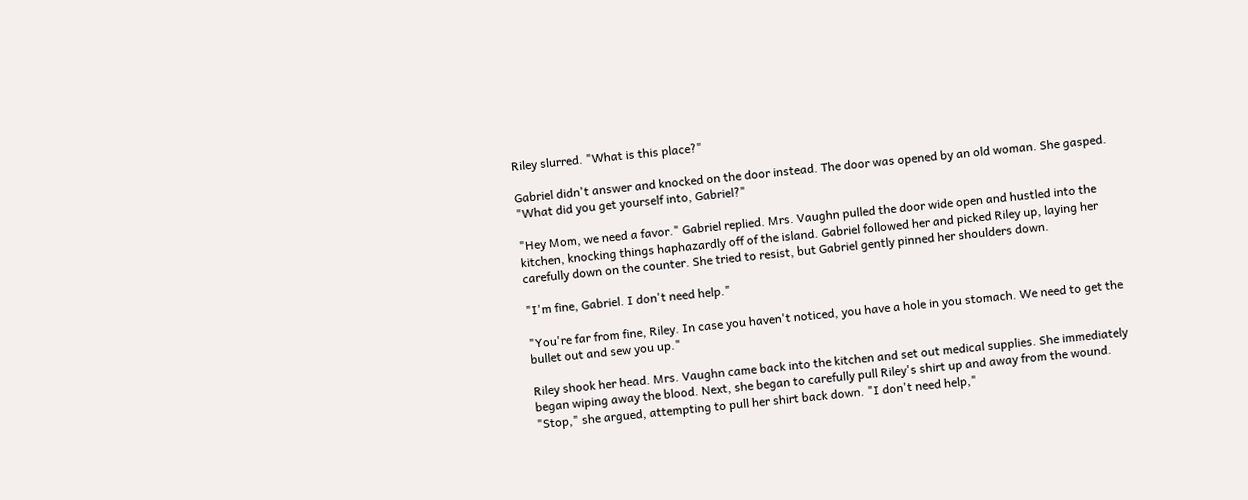Riley slurred. "What is this place?"

Gabriel didn't answer and knocked on the door instead. The door was opened by an old woman. She gasped. "What did you get yourself into, Gabriel?"

"Hey Mom, we need a favor." Gabriel replied. Mrs. Vaughn pulled the door wide open and hustled into the kitchen, knocking things haphazardly off of the island. Gabriel followed her and picked Riley up, laying her carefully down on the counter. She tried to resist, but Gabriel gently pinned her shoulders down.

"I'm fine, Gabriel. I don't need help."

"You're far from fine, Riley. In case you haven't noticed, you have a hole in you stomach. We need to get the bullet out and sew you up."

Riley shook her head. Mrs. Vaughn came back into the kitchen and set out medical supplies. She immediately began wiping away the blood. Next, she began to carefully pull Riley's shirt up and away from the wound. "Stop," she argued, attempting to pull her shirt back down. "I don't need help,"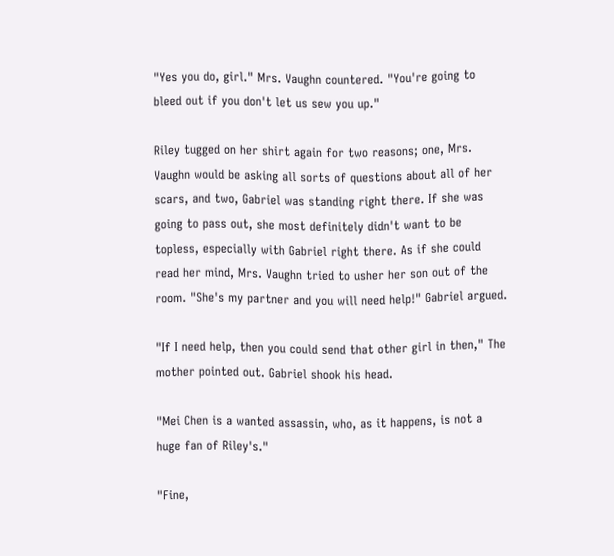"Yes you do, girl." Mrs. Vaughn countered. "You're going to bleed out if you don't let us sew you up."

Riley tugged on her shirt again for two reasons; one, Mrs. Vaughn would be asking all sorts of questions about all of her scars, and two, Gabriel was standing right there. If she was going to pass out, she most definitely didn't want to be topless, especially with Gabriel right there. As if she could read her mind, Mrs. Vaughn tried to usher her son out of the room. "She's my partner and you will need help!" Gabriel argued.

"If I need help, then you could send that other girl in then," The mother pointed out. Gabriel shook his head.

"Mei Chen is a wanted assassin, who, as it happens, is not a huge fan of Riley's."

"Fine,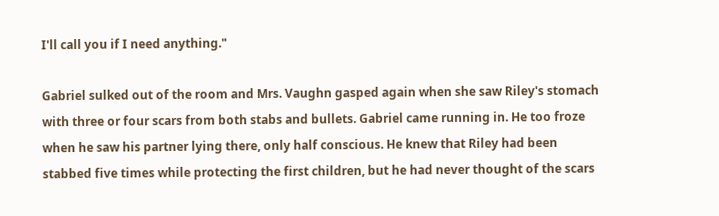I'll call you if I need anything."

Gabriel sulked out of the room and Mrs. Vaughn gasped again when she saw Riley's stomach with three or four scars from both stabs and bullets. Gabriel came running in. He too froze when he saw his partner lying there, only half conscious. He knew that Riley had been stabbed five times while protecting the first children, but he had never thought of the scars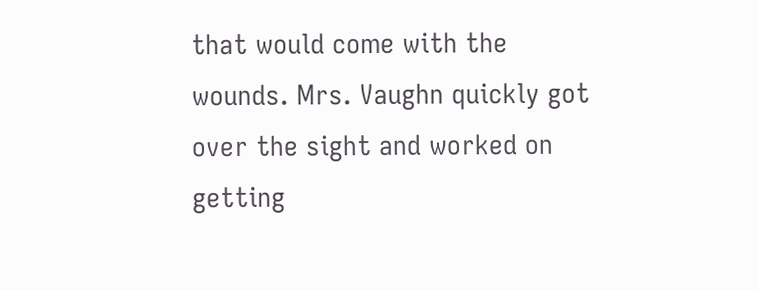that would come with the wounds. Mrs. Vaughn quickly got over the sight and worked on getting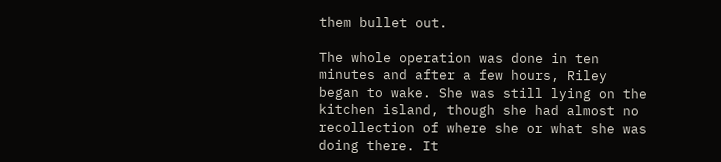them bullet out.

The whole operation was done in ten minutes and after a few hours, Riley began to wake. She was still lying on the kitchen island, though she had almost no recollection of where she or what she was doing there. It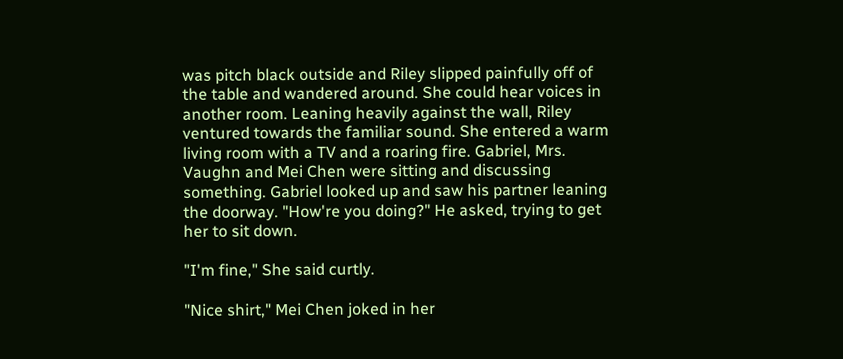was pitch black outside and Riley slipped painfully off of the table and wandered around. She could hear voices in another room. Leaning heavily against the wall, Riley ventured towards the familiar sound. She entered a warm living room with a TV and a roaring fire. Gabriel, Mrs. Vaughn and Mei Chen were sitting and discussing something. Gabriel looked up and saw his partner leaning the doorway. "How're you doing?" He asked, trying to get her to sit down.

"I'm fine," She said curtly.

"Nice shirt," Mei Chen joked in her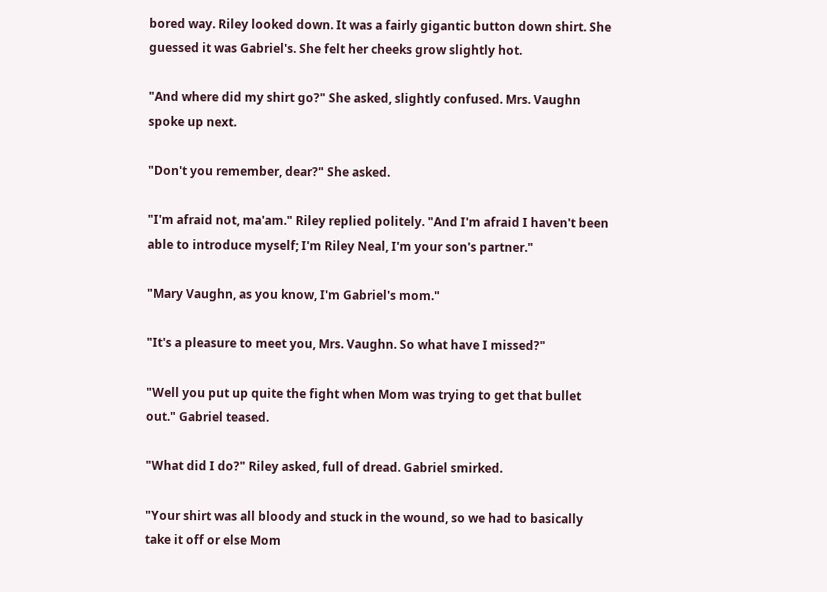bored way. Riley looked down. It was a fairly gigantic button down shirt. She guessed it was Gabriel's. She felt her cheeks grow slightly hot.

"And where did my shirt go?" She asked, slightly confused. Mrs. Vaughn spoke up next.

"Don't you remember, dear?" She asked.

"I'm afraid not, ma'am." Riley replied politely. "And I'm afraid I haven't been able to introduce myself; I'm Riley Neal, I'm your son's partner."

"Mary Vaughn, as you know, I'm Gabriel's mom."

"It's a pleasure to meet you, Mrs. Vaughn. So what have I missed?"

"Well you put up quite the fight when Mom was trying to get that bullet out." Gabriel teased.

"What did I do?" Riley asked, full of dread. Gabriel smirked.

"Your shirt was all bloody and stuck in the wound, so we had to basically take it off or else Mom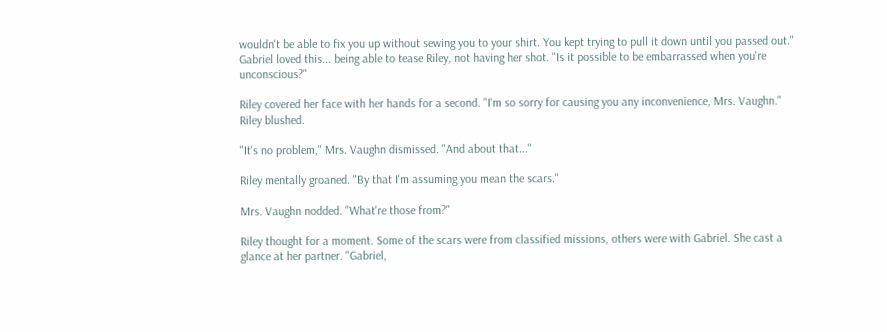wouldn't be able to fix you up without sewing you to your shirt. You kept trying to pull it down until you passed out." Gabriel loved this... being able to tease Riley, not having her shot. "Is it possible to be embarrassed when you're unconscious?"

Riley covered her face with her hands for a second. "I'm so sorry for causing you any inconvenience, Mrs. Vaughn." Riley blushed.

"It's no problem," Mrs. Vaughn dismissed. "And about that..."

Riley mentally groaned. "By that I'm assuming you mean the scars."

Mrs. Vaughn nodded. "What're those from?"

Riley thought for a moment. Some of the scars were from classified missions, others were with Gabriel. She cast a glance at her partner. "Gabriel,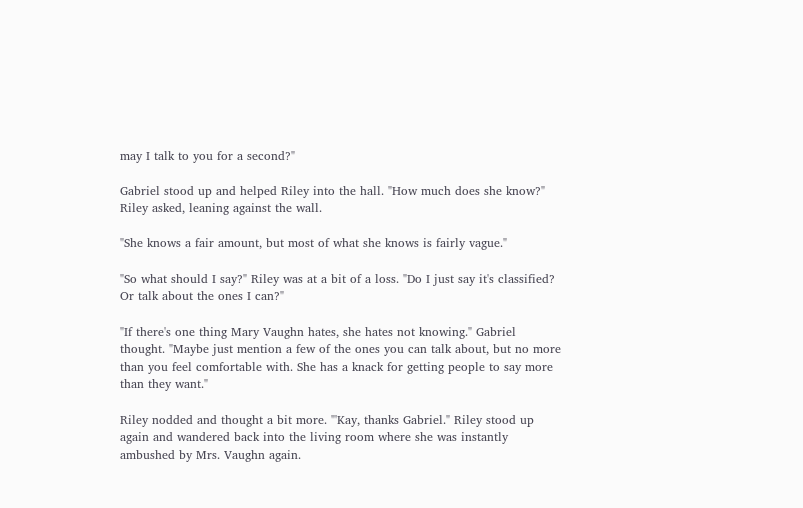may I talk to you for a second?"

Gabriel stood up and helped Riley into the hall. "How much does she know?" Riley asked, leaning against the wall.

"She knows a fair amount, but most of what she knows is fairly vague."

"So what should I say?" Riley was at a bit of a loss. "Do I just say it's classified? Or talk about the ones I can?"

"If there's one thing Mary Vaughn hates, she hates not knowing." Gabriel thought. "Maybe just mention a few of the ones you can talk about, but no more than you feel comfortable with. She has a knack for getting people to say more than they want."

Riley nodded and thought a bit more. "'Kay, thanks Gabriel." Riley stood up again and wandered back into the living room where she was instantly ambushed by Mrs. Vaughn again.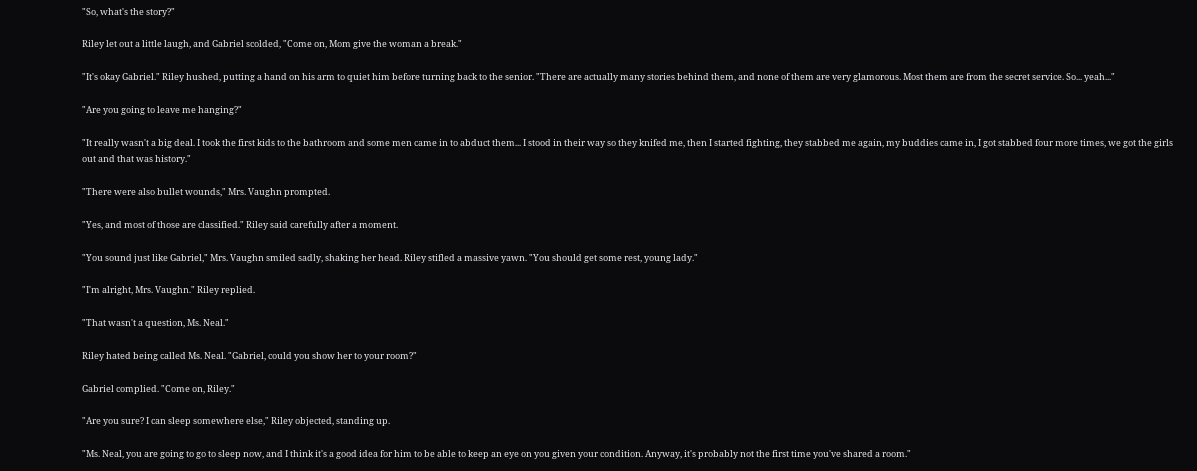"So, what's the story?"

Riley let out a little laugh, and Gabriel scolded, "Come on, Mom give the woman a break."

"It's okay Gabriel." Riley hushed, putting a hand on his arm to quiet him before turning back to the senior. "There are actually many stories behind them, and none of them are very glamorous. Most them are from the secret service. So... yeah..."

"Are you going to leave me hanging?"

"It really wasn't a big deal. I took the first kids to the bathroom and some men came in to abduct them... I stood in their way so they knifed me, then I started fighting, they stabbed me again, my buddies came in, I got stabbed four more times, we got the girls out and that was history."

"There were also bullet wounds," Mrs. Vaughn prompted.

"Yes, and most of those are classified." Riley said carefully after a moment.

"You sound just like Gabriel," Mrs. Vaughn smiled sadly, shaking her head. Riley stifled a massive yawn. "You should get some rest, young lady."

"I'm alright, Mrs. Vaughn." Riley replied.

"That wasn't a question, Ms. Neal."

Riley hated being called Ms. Neal. "Gabriel, could you show her to your room?"

Gabriel complied. "Come on, Riley."

"Are you sure? I can sleep somewhere else," Riley objected, standing up.

"Ms. Neal, you are going to go to sleep now, and I think it's a good idea for him to be able to keep an eye on you given your condition. Anyway, it's probably not the first time you've shared a room."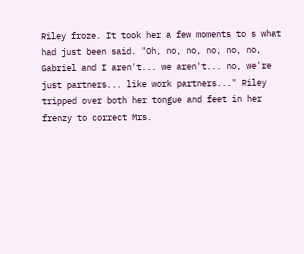Riley froze. It took her a few moments to s what had just been said. "Oh, no, no, no, no, no, Gabriel and I aren't... we aren't... no, we're just partners... like work partners..." Riley tripped over both her tongue and feet in her frenzy to correct Mrs.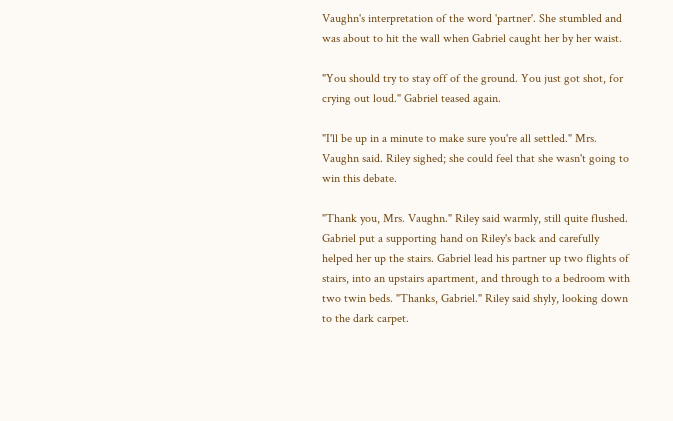Vaughn's interpretation of the word 'partner'. She stumbled and was about to hit the wall when Gabriel caught her by her waist.

"You should try to stay off of the ground. You just got shot, for crying out loud." Gabriel teased again.

"I'll be up in a minute to make sure you're all settled." Mrs. Vaughn said. Riley sighed; she could feel that she wasn't going to win this debate.

"Thank you, Mrs. Vaughn." Riley said warmly, still quite flushed. Gabriel put a supporting hand on Riley's back and carefully helped her up the stairs. Gabriel lead his partner up two flights of stairs, into an upstairs apartment, and through to a bedroom with two twin beds. "Thanks, Gabriel." Riley said shyly, looking down to the dark carpet.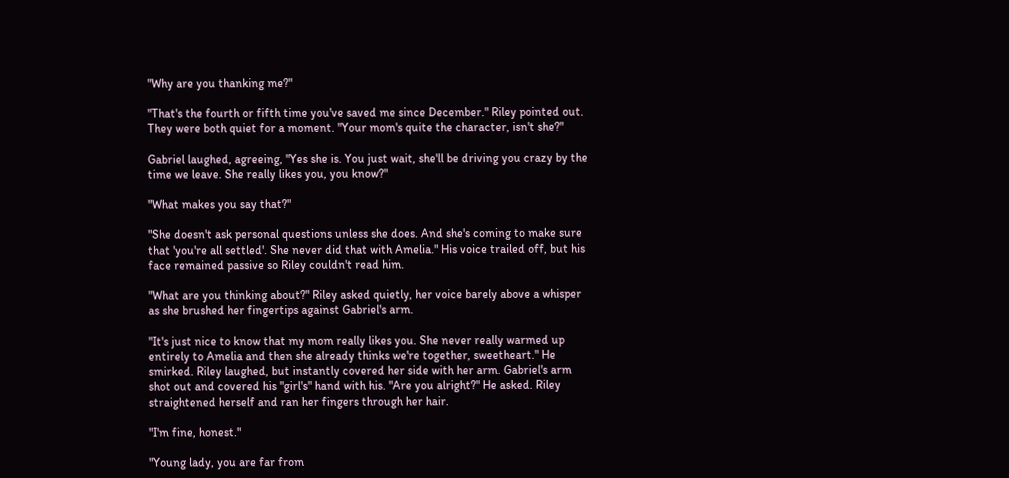"Why are you thanking me?"

"That's the fourth or fifth time you've saved me since December." Riley pointed out. They were both quiet for a moment. "Your mom's quite the character, isn't she?"

Gabriel laughed, agreeing, "Yes she is. You just wait, she'll be driving you crazy by the time we leave. She really likes you, you know?"

"What makes you say that?"

"She doesn't ask personal questions unless she does. And she's coming to make sure that 'you're all settled'. She never did that with Amelia." His voice trailed off, but his face remained passive so Riley couldn't read him.

"What are you thinking about?" Riley asked quietly, her voice barely above a whisper as she brushed her fingertips against Gabriel's arm.

"It's just nice to know that my mom really likes you. She never really warmed up entirely to Amelia and then she already thinks we're together, sweetheart." He smirked. Riley laughed, but instantly covered her side with her arm. Gabriel's arm shot out and covered his "girl's" hand with his. "Are you alright?" He asked. Riley straightened herself and ran her fingers through her hair.

"I'm fine, honest."

"Young lady, you are far from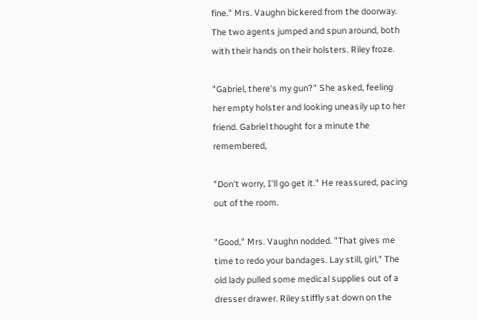fine." Mrs. Vaughn bickered from the doorway. The two agents jumped and spun around, both with their hands on their holsters. Riley froze.

"Gabriel, there's my gun?" She asked, feeling her empty holster and looking uneasily up to her friend. Gabriel thought for a minute the remembered,

"Don't worry, I'll go get it." He reassured, pacing out of the room.

"Good," Mrs. Vaughn nodded. "That gives me time to redo your bandages. Lay still, girl," The old lady pulled some medical supplies out of a dresser drawer. Riley stiffly sat down on the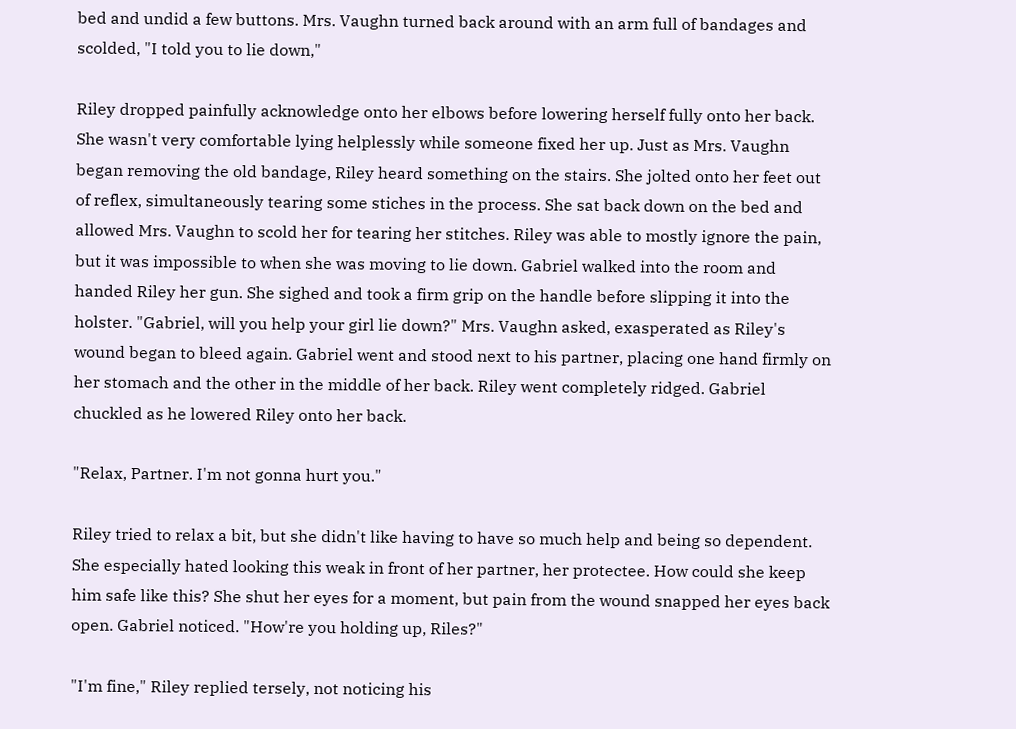bed and undid a few buttons. Mrs. Vaughn turned back around with an arm full of bandages and scolded, "I told you to lie down,"

Riley dropped painfully acknowledge onto her elbows before lowering herself fully onto her back. She wasn't very comfortable lying helplessly while someone fixed her up. Just as Mrs. Vaughn began removing the old bandage, Riley heard something on the stairs. She jolted onto her feet out of reflex, simultaneously tearing some stiches in the process. She sat back down on the bed and allowed Mrs. Vaughn to scold her for tearing her stitches. Riley was able to mostly ignore the pain, but it was impossible to when she was moving to lie down. Gabriel walked into the room and handed Riley her gun. She sighed and took a firm grip on the handle before slipping it into the holster. "Gabriel, will you help your girl lie down?" Mrs. Vaughn asked, exasperated as Riley's wound began to bleed again. Gabriel went and stood next to his partner, placing one hand firmly on her stomach and the other in the middle of her back. Riley went completely ridged. Gabriel chuckled as he lowered Riley onto her back.

"Relax, Partner. I'm not gonna hurt you."

Riley tried to relax a bit, but she didn't like having to have so much help and being so dependent. She especially hated looking this weak in front of her partner, her protectee. How could she keep him safe like this? She shut her eyes for a moment, but pain from the wound snapped her eyes back open. Gabriel noticed. "How're you holding up, Riles?"

"I'm fine," Riley replied tersely, not noticing his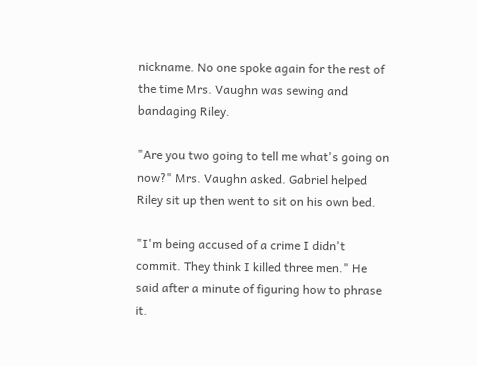nickname. No one spoke again for the rest of the time Mrs. Vaughn was sewing and bandaging Riley.

"Are you two going to tell me what's going on now?" Mrs. Vaughn asked. Gabriel helped Riley sit up then went to sit on his own bed.

"I'm being accused of a crime I didn't commit. They think I killed three men." He said after a minute of figuring how to phrase it.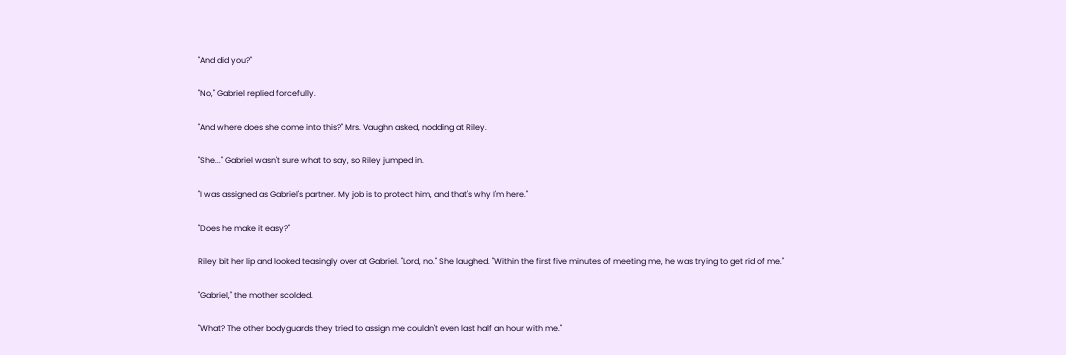"And did you?"

"No," Gabriel replied forcefully.

"And where does she come into this?" Mrs. Vaughn asked, nodding at Riley.

"She..." Gabriel wasn't sure what to say, so Riley jumped in.

"I was assigned as Gabriel's partner. My job is to protect him, and that's why I'm here."

"Does he make it easy?"

Riley bit her lip and looked teasingly over at Gabriel. "Lord, no." She laughed. "Within the first five minutes of meeting me, he was trying to get rid of me."

"Gabriel," the mother scolded.

"What? The other bodyguards they tried to assign me couldn't even last half an hour with me."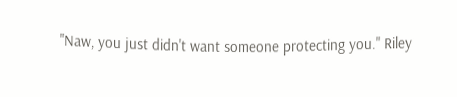"Naw, you just didn't want someone protecting you." Riley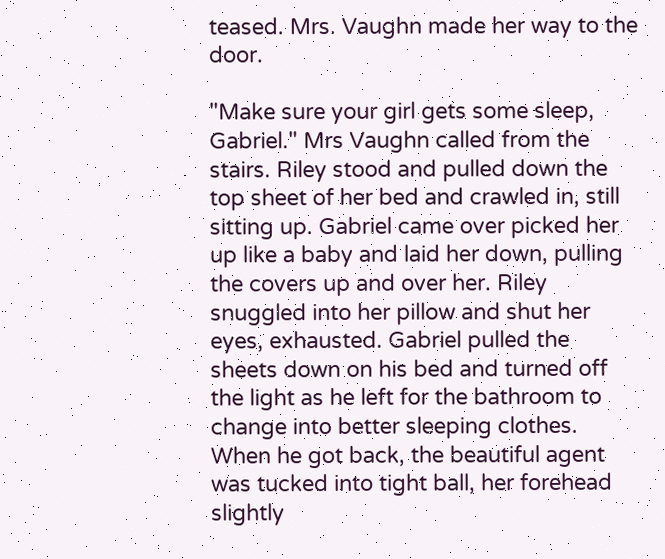teased. Mrs. Vaughn made her way to the door.

"Make sure your girl gets some sleep, Gabriel." Mrs Vaughn called from the stairs. Riley stood and pulled down the top sheet of her bed and crawled in, still sitting up. Gabriel came over picked her up like a baby and laid her down, pulling the covers up and over her. Riley snuggled into her pillow and shut her eyes, exhausted. Gabriel pulled the sheets down on his bed and turned off the light as he left for the bathroom to change into better sleeping clothes. When he got back, the beautiful agent was tucked into tight ball, her forehead slightly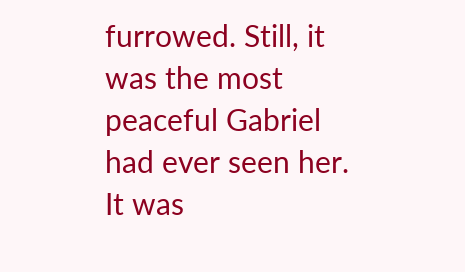furrowed. Still, it was the most peaceful Gabriel had ever seen her. It was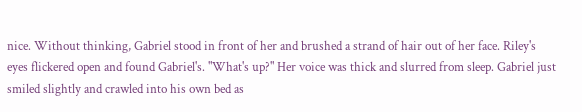nice. Without thinking, Gabriel stood in front of her and brushed a strand of hair out of her face. Riley's eyes flickered open and found Gabriel's. "What's up?" Her voice was thick and slurred from sleep. Gabriel just smiled slightly and crawled into his own bed as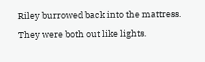Riley burrowed back into the mattress. They were both out like lights.